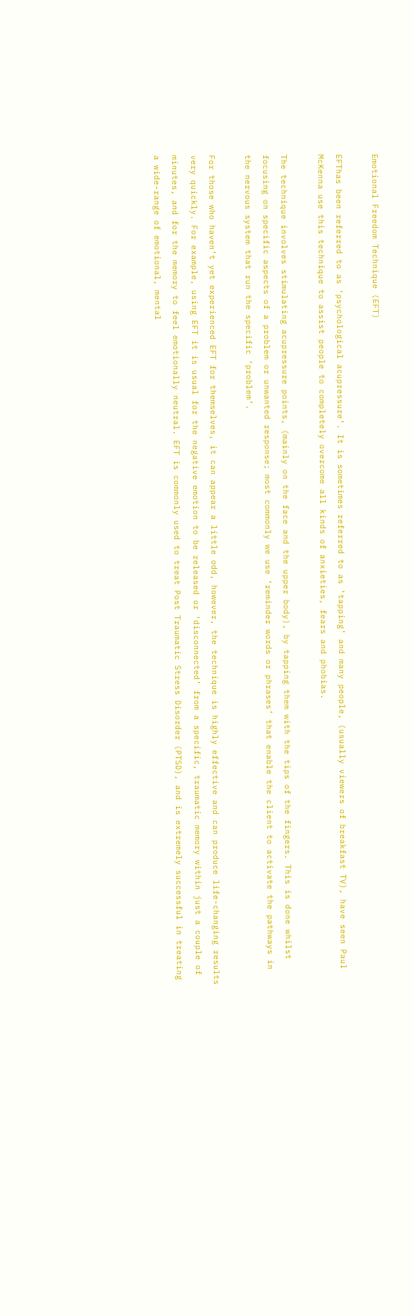Emotional Freedom Technique (EFT)

EFThas been referred to as ‘psychological acupressure’. It is sometimes referred to as ‘tapping’ and many people, (usually viewers of breakfast TV), have seen Paul McKenna use this technique to assist people to completely overcome all kinds of anxieties, fears and phobias.

The technique involves stimulating acupressure points, (mainly on the face and the upper body), by tapping them with the tips of the fingers. This is done whilst focusing on specific aspects of a problem or unwanted response; most commonly we use ‘reminder words or phrases’ that enable the client to activate the pathways in the nervous system that run the specific ‘problem’.

For those who haven’t yet experienced EFT for themselves, it can appear a little odd, however, the technique is highly effective and can produce life-changing results very quickly. For example, using EFT it is usual for the negative emotion to be released or ‘disconnected’ from a specific, traumatic memory within just a couple of minutes, and for the memory to feel emotionally neutral. EFT is commonly used to treat Post Traumatic Stress Disorder (PTSD), and is extremely successful in treating a wide-range of emotional, mental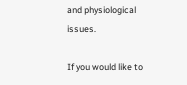and physiological issues.

If you would like to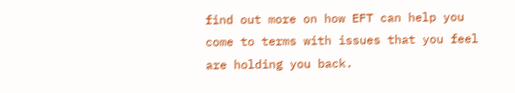find out more on how EFT can help you come to terms with issues that you feel are holding you back.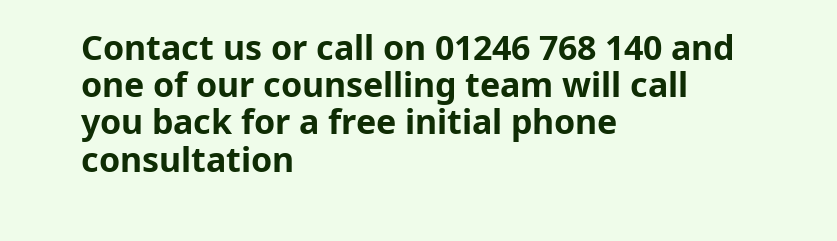Contact us or call on 01246 768 140 and one of our counselling team will call you back for a free initial phone consultation